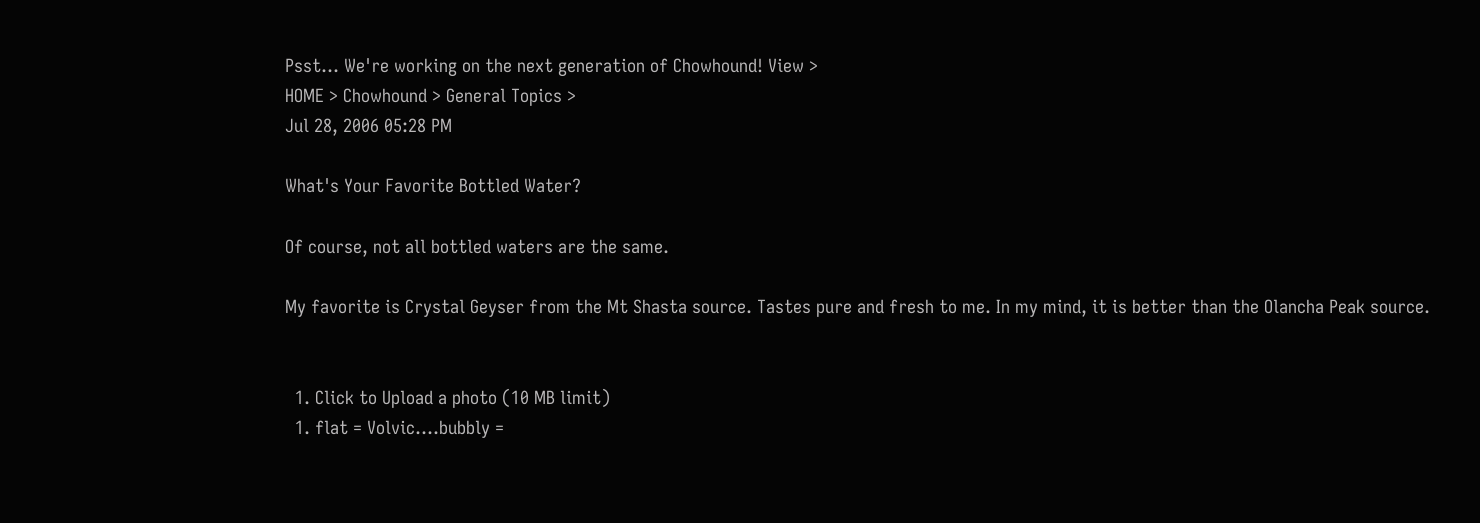Psst... We're working on the next generation of Chowhound! View >
HOME > Chowhound > General Topics >
Jul 28, 2006 05:28 PM

What's Your Favorite Bottled Water?

Of course, not all bottled waters are the same.

My favorite is Crystal Geyser from the Mt Shasta source. Tastes pure and fresh to me. In my mind, it is better than the Olancha Peak source.


  1. Click to Upload a photo (10 MB limit)
  1. flat = Volvic....bubbly =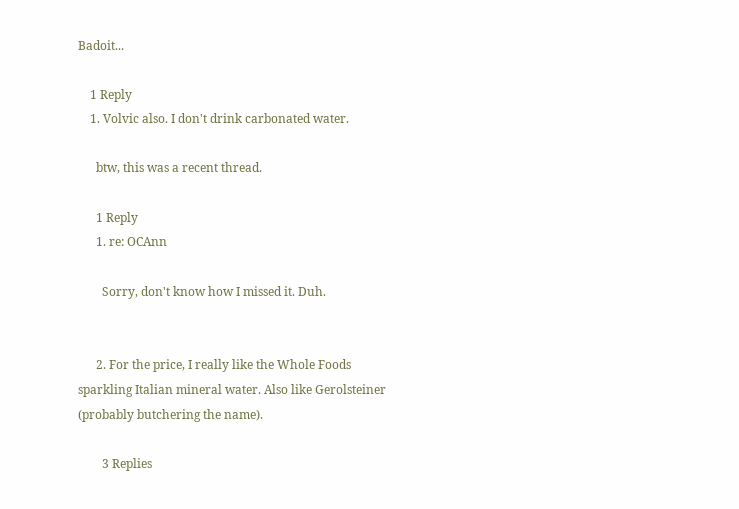Badoit...

    1 Reply
    1. Volvic also. I don't drink carbonated water.

      btw, this was a recent thread.

      1 Reply
      1. re: OCAnn

        Sorry, don't know how I missed it. Duh.


      2. For the price, I really like the Whole Foods sparkling Italian mineral water. Also like Gerolsteiner (probably butchering the name).

        3 Replies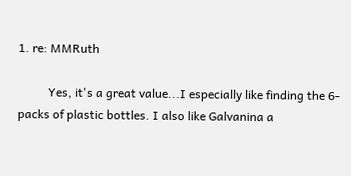1. re: MMRuth

          Yes, it's a great value...I especially like finding the 6-packs of plastic bottles. I also like Galvanina a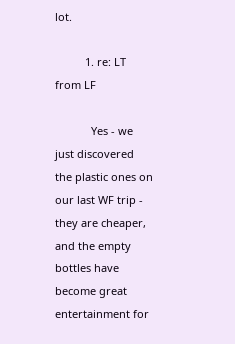lot.

          1. re: LT from LF

            Yes - we just discovered the plastic ones on our last WF trip - they are cheaper, and the empty bottles have become great entertainment for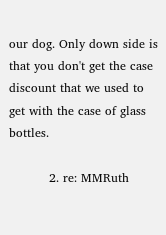our dog. Only down side is that you don't get the case discount that we used to get with the case of glass bottles.

          2. re: MMRuth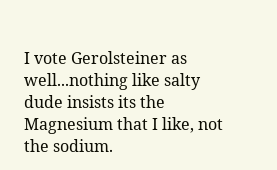I vote Gerolsteiner as well...nothing like salty dude insists its the Magnesium that I like, not the sodium.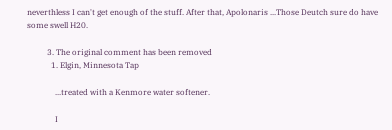neverthless I can't get enough of the stuff. After that, Apolonaris ...Those Deutch sure do have some swell H20.

          3. The original comment has been removed
            1. Elgin, Minnesota Tap

              ...treated with a Kenmore water softener.

              I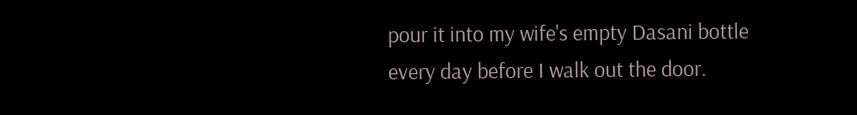pour it into my wife's empty Dasani bottle every day before I walk out the door.